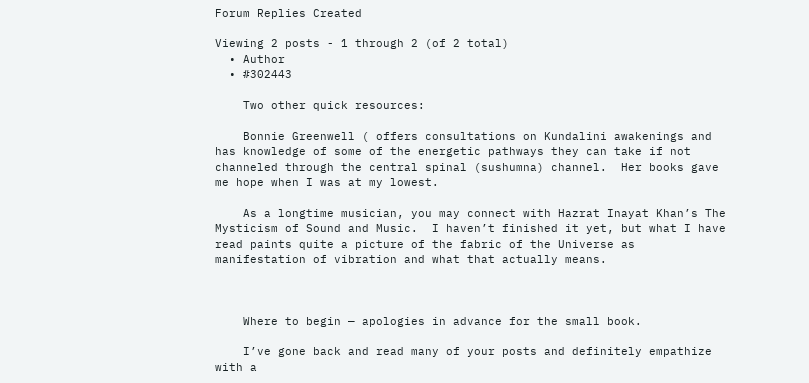Forum Replies Created

Viewing 2 posts - 1 through 2 (of 2 total)
  • Author
  • #302443

    Two other quick resources:

    Bonnie Greenwell ( offers consultations on Kundalini awakenings and has knowledge of some of the energetic pathways they can take if not channeled through the central spinal (sushumna) channel.  Her books gave me hope when I was at my lowest.

    As a longtime musician, you may connect with Hazrat Inayat Khan’s The Mysticism of Sound and Music.  I haven’t finished it yet, but what I have read paints quite a picture of the fabric of the Universe as manifestation of vibration and what that actually means.



    Where to begin — apologies in advance for the small book.

    I’ve gone back and read many of your posts and definitely empathize with a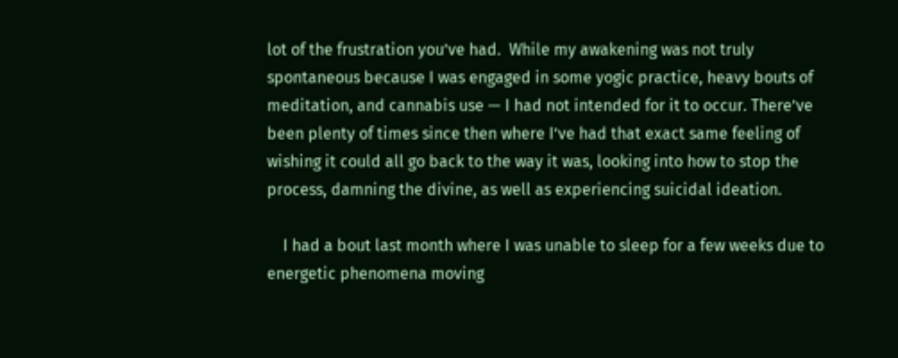lot of the frustration you’ve had.  While my awakening was not truly spontaneous because I was engaged in some yogic practice, heavy bouts of meditation, and cannabis use — I had not intended for it to occur. There’ve been plenty of times since then where I’ve had that exact same feeling of wishing it could all go back to the way it was, looking into how to stop the process, damning the divine, as well as experiencing suicidal ideation.

    I had a bout last month where I was unable to sleep for a few weeks due to energetic phenomena moving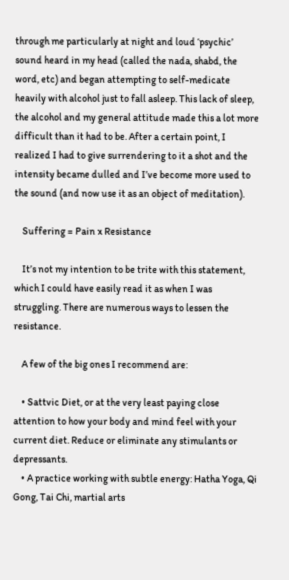through me particularly at night and loud ‘psychic’ sound heard in my head (called the nada, shabd, the word, etc) and began attempting to self-medicate heavily with alcohol just to fall asleep. This lack of sleep, the alcohol and my general attitude made this a lot more difficult than it had to be. After a certain point, I realized I had to give surrendering to it a shot and the intensity became dulled and I’ve become more used to the sound (and now use it as an object of meditation).

    Suffering = Pain x Resistance

    It’s not my intention to be trite with this statement, which I could have easily read it as when I was struggling. There are numerous ways to lessen the resistance.

    A few of the big ones I recommend are:

    • Sattvic Diet, or at the very least paying close attention to how your body and mind feel with your current diet. Reduce or eliminate any stimulants or depressants.
    • A practice working with subtle energy: Hatha Yoga, Qi Gong, Tai Chi, martial arts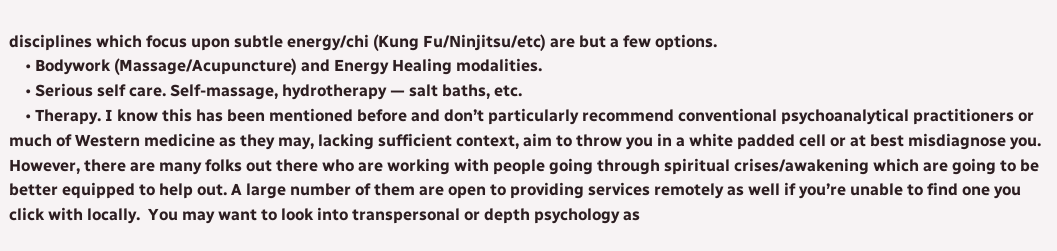disciplines which focus upon subtle energy/chi (Kung Fu/Ninjitsu/etc) are but a few options.
    • Bodywork (Massage/Acupuncture) and Energy Healing modalities.
    • Serious self care. Self-massage, hydrotherapy — salt baths, etc.
    • Therapy. I know this has been mentioned before and don’t particularly recommend conventional psychoanalytical practitioners or much of Western medicine as they may, lacking sufficient context, aim to throw you in a white padded cell or at best misdiagnose you. However, there are many folks out there who are working with people going through spiritual crises/awakening which are going to be better equipped to help out. A large number of them are open to providing services remotely as well if you’re unable to find one you click with locally.  You may want to look into transpersonal or depth psychology as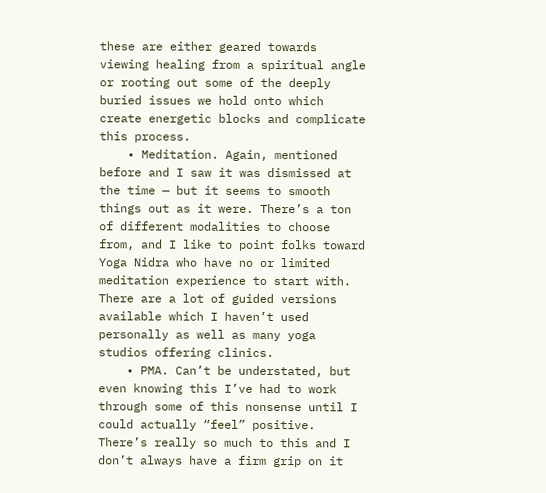these are either geared towards viewing healing from a spiritual angle or rooting out some of the deeply buried issues we hold onto which create energetic blocks and complicate this process.
    • Meditation. Again, mentioned before and I saw it was dismissed at the time — but it seems to smooth things out as it were. There’s a ton of different modalities to choose from, and I like to point folks toward Yoga Nidra who have no or limited meditation experience to start with. There are a lot of guided versions available which I haven’t used personally as well as many yoga studios offering clinics.
    • PMA. Can’t be understated, but even knowing this I’ve had to work through some of this nonsense until I could actually “feel” positive. There’s really so much to this and I don’t always have a firm grip on it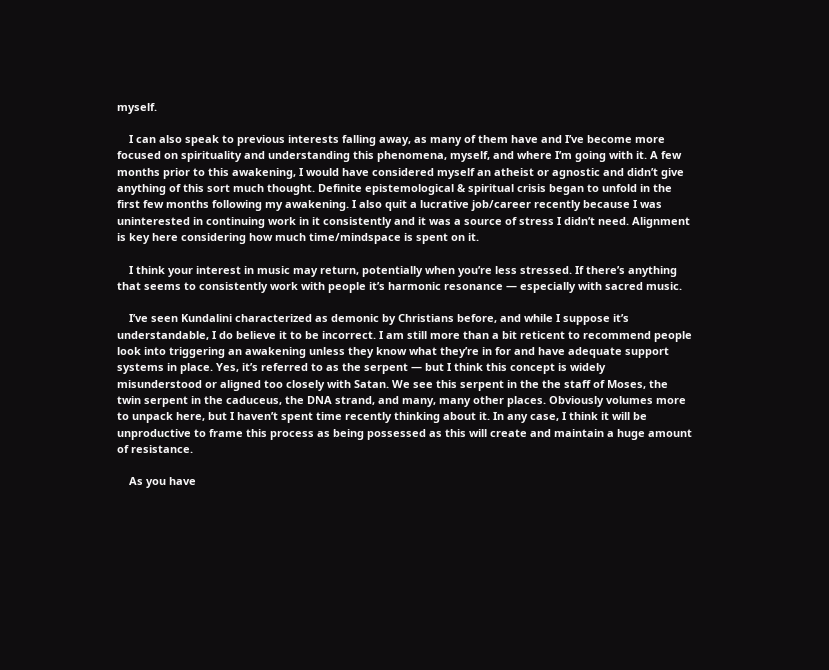myself.

    I can also speak to previous interests falling away, as many of them have and I’ve become more focused on spirituality and understanding this phenomena, myself, and where I’m going with it. A few months prior to this awakening, I would have considered myself an atheist or agnostic and didn’t give anything of this sort much thought. Definite epistemological & spiritual crisis began to unfold in the first few months following my awakening. I also quit a lucrative job/career recently because I was uninterested in continuing work in it consistently and it was a source of stress I didn’t need. Alignment is key here considering how much time/mindspace is spent on it.

    I think your interest in music may return, potentially when you’re less stressed. If there’s anything that seems to consistently work with people it’s harmonic resonance — especially with sacred music.

    I’ve seen Kundalini characterized as demonic by Christians before, and while I suppose it’s understandable, I do believe it to be incorrect. I am still more than a bit reticent to recommend people look into triggering an awakening unless they know what they’re in for and have adequate support systems in place. Yes, it’s referred to as the serpent — but I think this concept is widely misunderstood or aligned too closely with Satan. We see this serpent in the the staff of Moses, the twin serpent in the caduceus, the DNA strand, and many, many other places. Obviously volumes more to unpack here, but I haven’t spent time recently thinking about it. In any case, I think it will be unproductive to frame this process as being possessed as this will create and maintain a huge amount of resistance.

    As you have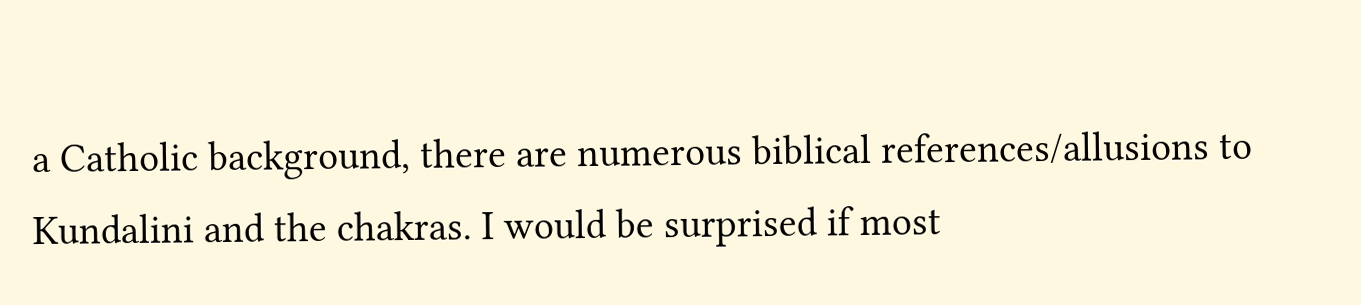a Catholic background, there are numerous biblical references/allusions to Kundalini and the chakras. I would be surprised if most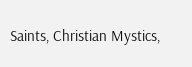Saints, Christian Mystics,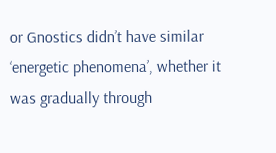or Gnostics didn’t have similar ‘energetic phenomena’, whether it was gradually through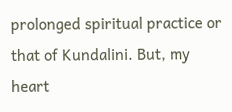prolonged spiritual practice or that of Kundalini. But, my heart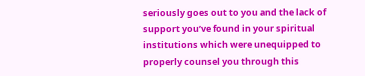seriously goes out to you and the lack of support you’ve found in your spiritual institutions which were unequipped to properly counsel you through this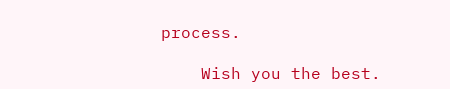process.

    Wish you the best.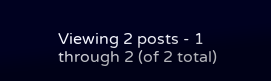Viewing 2 posts - 1 through 2 (of 2 total)